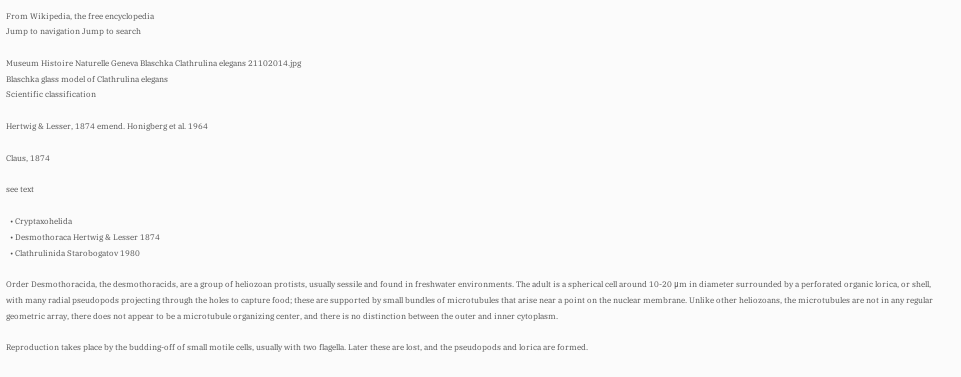From Wikipedia, the free encyclopedia
Jump to navigation Jump to search

Museum Histoire Naturelle Geneva Blaschka Clathrulina elegans 21102014.jpg
Blaschka glass model of Clathrulina elegans
Scientific classification

Hertwig & Lesser, 1874 emend. Honigberg et al. 1964

Claus, 1874

see text

  • Cryptaxohelida
  • Desmothoraca Hertwig & Lesser 1874
  • Clathrulinida Starobogatov 1980

Order Desmothoracida, the desmothoracids, are a group of heliozoan protists, usually sessile and found in freshwater environments. The adult is a spherical cell around 10-20 μm in diameter surrounded by a perforated organic lorica, or shell, with many radial pseudopods projecting through the holes to capture food; these are supported by small bundles of microtubules that arise near a point on the nuclear membrane. Unlike other heliozoans, the microtubules are not in any regular geometric array, there does not appear to be a microtubule organizing center, and there is no distinction between the outer and inner cytoplasm.

Reproduction takes place by the budding-off of small motile cells, usually with two flagella. Later these are lost, and the pseudopods and lorica are formed.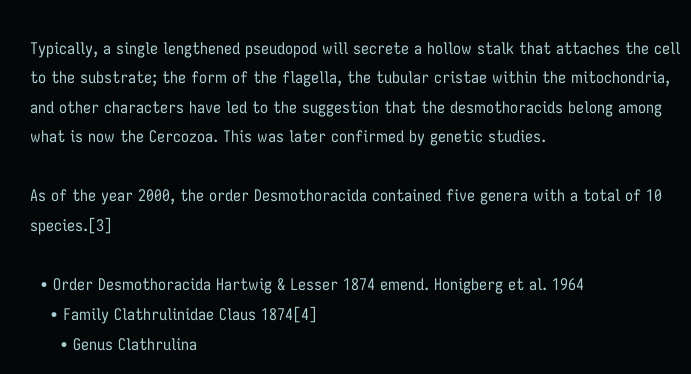Typically, a single lengthened pseudopod will secrete a hollow stalk that attaches the cell to the substrate; the form of the flagella, the tubular cristae within the mitochondria, and other characters have led to the suggestion that the desmothoracids belong among what is now the Cercozoa. This was later confirmed by genetic studies.

As of the year 2000, the order Desmothoracida contained five genera with a total of 10 species.[3]

  • Order Desmothoracida Hartwig & Lesser 1874 emend. Honigberg et al. 1964
    • Family Clathrulinidae Claus 1874[4]
      • Genus Clathrulina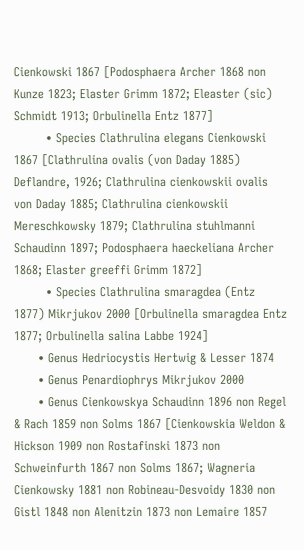Cienkowski 1867 [Podosphaera Archer 1868 non Kunze 1823; Elaster Grimm 1872; Eleaster (sic) Schmidt 1913; Orbulinella Entz 1877]
        • Species Clathrulina elegans Cienkowski 1867 [Clathrulina ovalis (von Daday 1885) Deflandre, 1926; Clathrulina cienkowskii ovalis von Daday 1885; Clathrulina cienkowskii Mereschkowsky 1879; Clathrulina stuhlmanni Schaudinn 1897; Podosphaera haeckeliana Archer 1868; Elaster greeffi Grimm 1872]
        • Species Clathrulina smaragdea (Entz 1877) Mikrjukov 2000 [Orbulinella smaragdea Entz 1877; Orbulinella salina Labbe 1924]
      • Genus Hedriocystis Hertwig & Lesser 1874
      • Genus Penardiophrys Mikrjukov 2000
      • Genus Cienkowskya Schaudinn 1896 non Regel & Rach 1859 non Solms 1867 [Cienkowskia Weldon & Hickson 1909 non Rostafinski 1873 non Schweinfurth 1867 non Solms 1867; Wagneria Cienkowsky 1881 non Robineau-Desvoidy 1830 non Gistl 1848 non Alenitzin 1873 non Lemaire 1857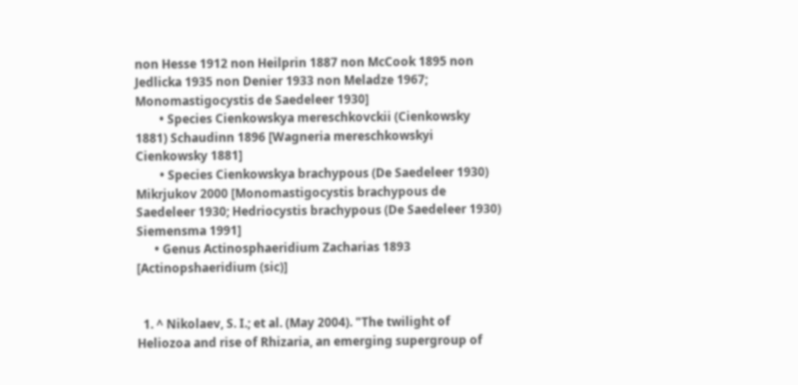non Hesse 1912 non Heilprin 1887 non McCook 1895 non Jedlicka 1935 non Denier 1933 non Meladze 1967; Monomastigocystis de Saedeleer 1930]
        • Species Cienkowskya mereschkovckii (Cienkowsky 1881) Schaudinn 1896 [Wagneria mereschkowskyi Cienkowsky 1881]
        • Species Cienkowskya brachypous (De Saedeleer 1930) Mikrjukov 2000 [Monomastigocystis brachypous de Saedeleer 1930; Hedriocystis brachypous (De Saedeleer 1930) Siemensma 1991]
      • Genus Actinosphaeridium Zacharias 1893 [Actinopshaeridium (sic)]


  1. ^ Nikolaev, S. I.; et al. (May 2004). "The twilight of Heliozoa and rise of Rhizaria, an emerging supergroup of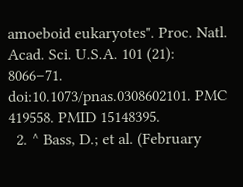amoeboid eukaryotes". Proc. Natl. Acad. Sci. U.S.A. 101 (21): 8066–71. doi:10.1073/pnas.0308602101. PMC 419558. PMID 15148395.
  2. ^ Bass, D.; et al. (February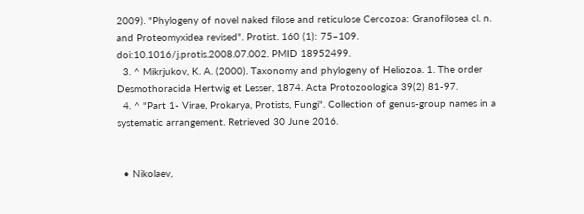2009). "Phylogeny of novel naked filose and reticulose Cercozoa: Granofilosea cl. n. and Proteomyxidea revised". Protist. 160 (1): 75–109. doi:10.1016/j.protis.2008.07.002. PMID 18952499.
  3. ^ Mikrjukov, K. A. (2000). Taxonomy and phylogeny of Heliozoa. 1. The order Desmothoracida Hertwig et Lesser, 1874. Acta Protozoologica 39(2) 81-97.
  4. ^ "Part 1- Virae, Prokarya, Protists, Fungi". Collection of genus-group names in a systematic arrangement. Retrieved 30 June 2016.


  • Nikolaev,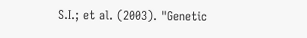S.I.; et al. (2003). "Genetic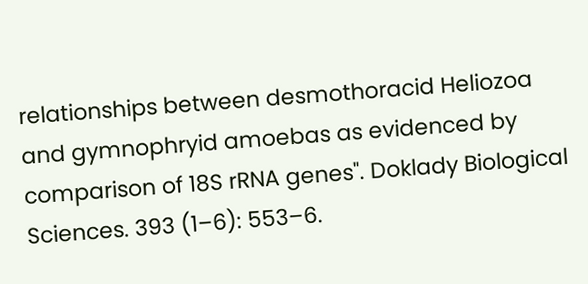relationships between desmothoracid Heliozoa and gymnophryid amoebas as evidenced by comparison of 18S rRNA genes". Doklady Biological Sciences. 393 (1–6): 553–6.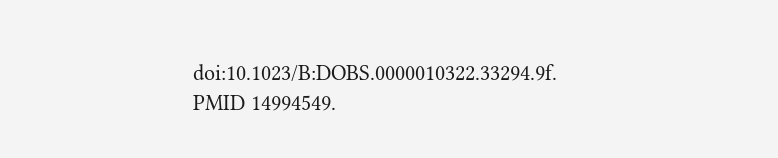doi:10.1023/B:DOBS.0000010322.33294.9f. PMID 14994549.